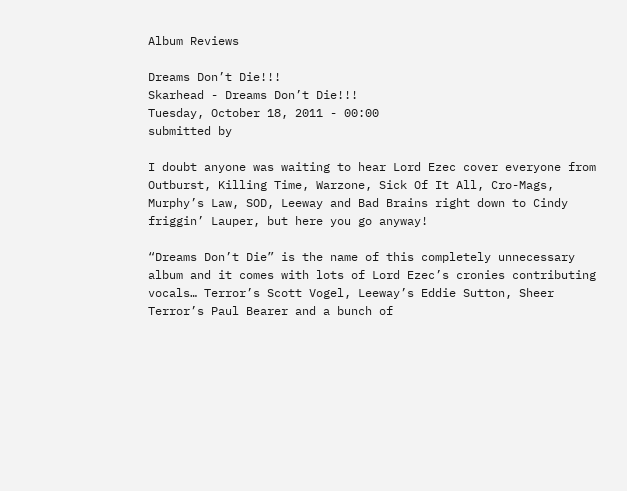Album Reviews

Dreams Don’t Die!!!
Skarhead - Dreams Don’t Die!!!
Tuesday, October 18, 2011 - 00:00
submitted by

I doubt anyone was waiting to hear Lord Ezec cover everyone from Outburst, Killing Time, Warzone, Sick Of It All, Cro-Mags, Murphy’s Law, SOD, Leeway and Bad Brains right down to Cindy friggin’ Lauper, but here you go anyway!

“Dreams Don’t Die” is the name of this completely unnecessary album and it comes with lots of Lord Ezec’s cronies contributing vocals… Terror’s Scott Vogel, Leeway’s Eddie Sutton, Sheer Terror’s Paul Bearer and a bunch of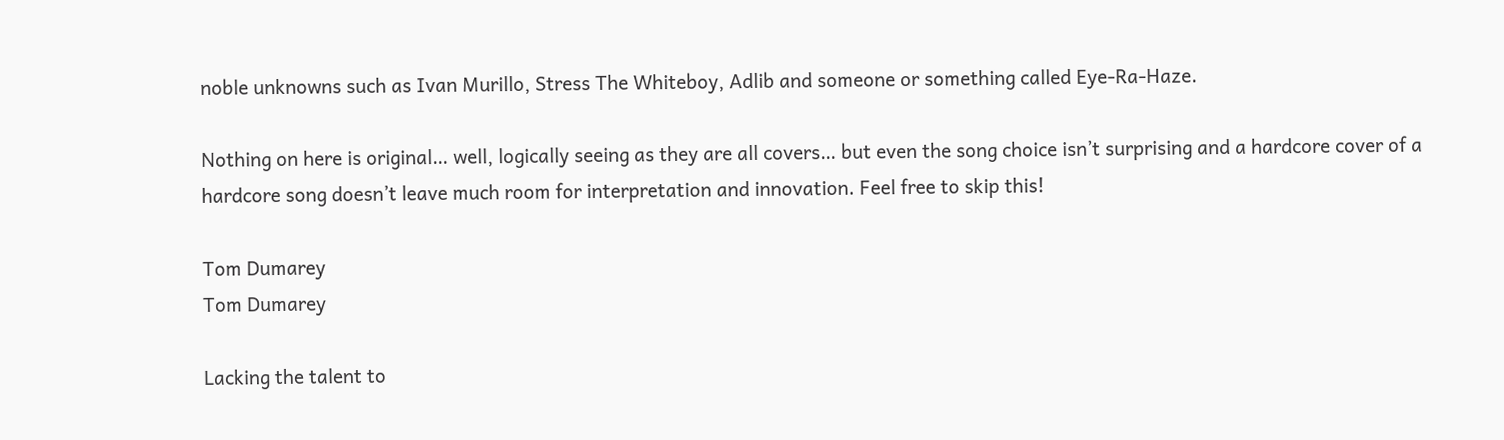noble unknowns such as Ivan Murillo, Stress The Whiteboy, Adlib and someone or something called Eye-Ra-Haze.

Nothing on here is original… well, logically seeing as they are all covers… but even the song choice isn’t surprising and a hardcore cover of a hardcore song doesn’t leave much room for interpretation and innovation. Feel free to skip this!

Tom Dumarey
Tom Dumarey

Lacking the talent to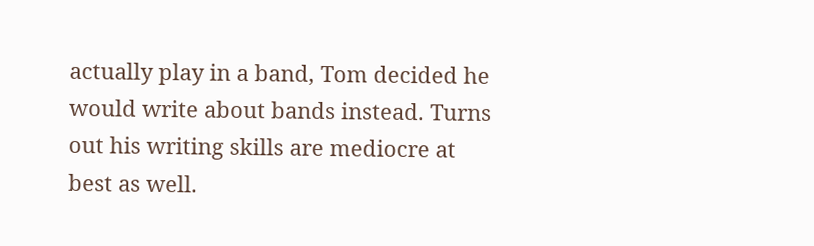actually play in a band, Tom decided he would write about bands instead. Turns out his writing skills are mediocre at best as well.